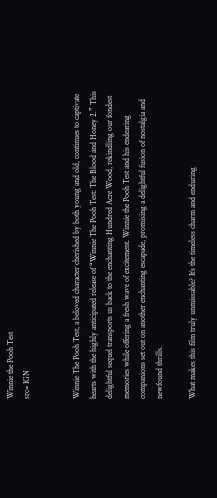Winnie the Pooh Test
src= IGN


Winnie The Pooh Test, a beloved character cherished by both young and old, continues to captivate hearts with the highly anticipated release of “Winnie The Pooh Test: The Blood and Honey 2.” This delightful sequel transports us back to the enchanting Hundred Acre Wood, rekindling our fondest memories while offering a fresh wave of excitement. Winnie the Pooh Test and his endearing companions set out on another enchanting escapade, promising a delightful fusion of nostalgia and newfound thrills.

What makes this film truly unmissable? It’s the timeless charm and enduring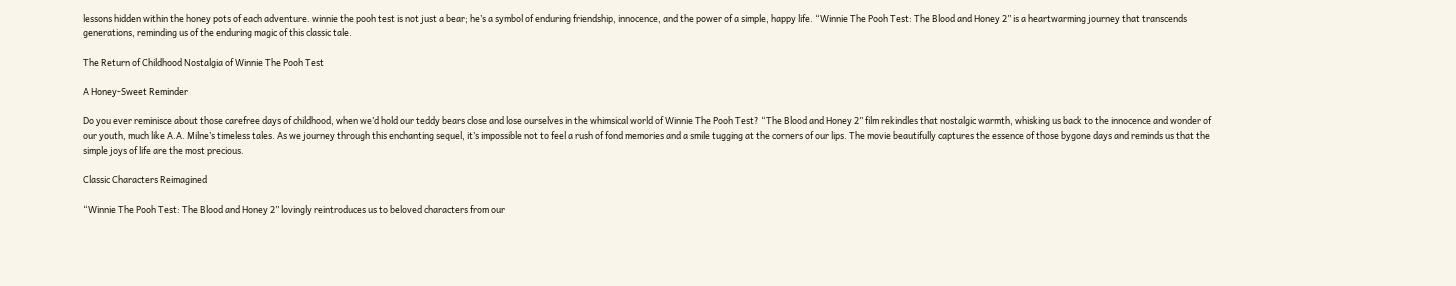lessons hidden within the honey pots of each adventure. winnie the pooh test is not just a bear; he’s a symbol of enduring friendship, innocence, and the power of a simple, happy life. “Winnie The Pooh Test: The Blood and Honey 2” is a heartwarming journey that transcends generations, reminding us of the enduring magic of this classic tale.

The Return of Childhood Nostalgia of Winnie The Pooh Test

A Honey-Sweet Reminder

Do you ever reminisce about those carefree days of childhood, when we’d hold our teddy bears close and lose ourselves in the whimsical world of Winnie The Pooh Test? “The Blood and Honey 2” film rekindles that nostalgic warmth, whisking us back to the innocence and wonder of our youth, much like A.A. Milne’s timeless tales. As we journey through this enchanting sequel, it’s impossible not to feel a rush of fond memories and a smile tugging at the corners of our lips. The movie beautifully captures the essence of those bygone days and reminds us that the simple joys of life are the most precious.

Classic Characters Reimagined

“Winnie The Pooh Test: The Blood and Honey 2” lovingly reintroduces us to beloved characters from our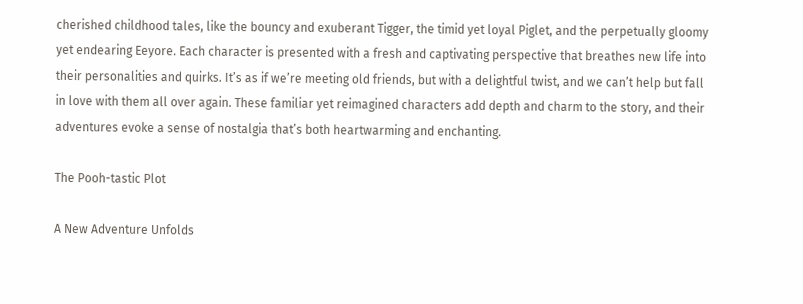cherished childhood tales, like the bouncy and exuberant Tigger, the timid yet loyal Piglet, and the perpetually gloomy yet endearing Eeyore. Each character is presented with a fresh and captivating perspective that breathes new life into their personalities and quirks. It’s as if we’re meeting old friends, but with a delightful twist, and we can’t help but fall in love with them all over again. These familiar yet reimagined characters add depth and charm to the story, and their adventures evoke a sense of nostalgia that’s both heartwarming and enchanting.

The Pooh-tastic Plot

A New Adventure Unfolds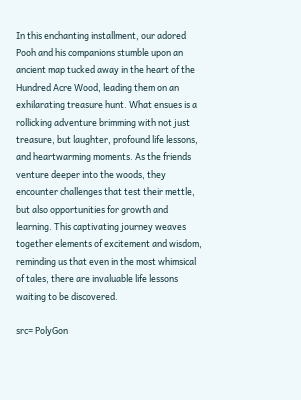In this enchanting installment, our adored Pooh and his companions stumble upon an ancient map tucked away in the heart of the Hundred Acre Wood, leading them on an exhilarating treasure hunt. What ensues is a rollicking adventure brimming with not just treasure, but laughter, profound life lessons, and heartwarming moments. As the friends venture deeper into the woods, they encounter challenges that test their mettle, but also opportunities for growth and learning. This captivating journey weaves together elements of excitement and wisdom, reminding us that even in the most whimsical of tales, there are invaluable life lessons waiting to be discovered.

src= PolyGon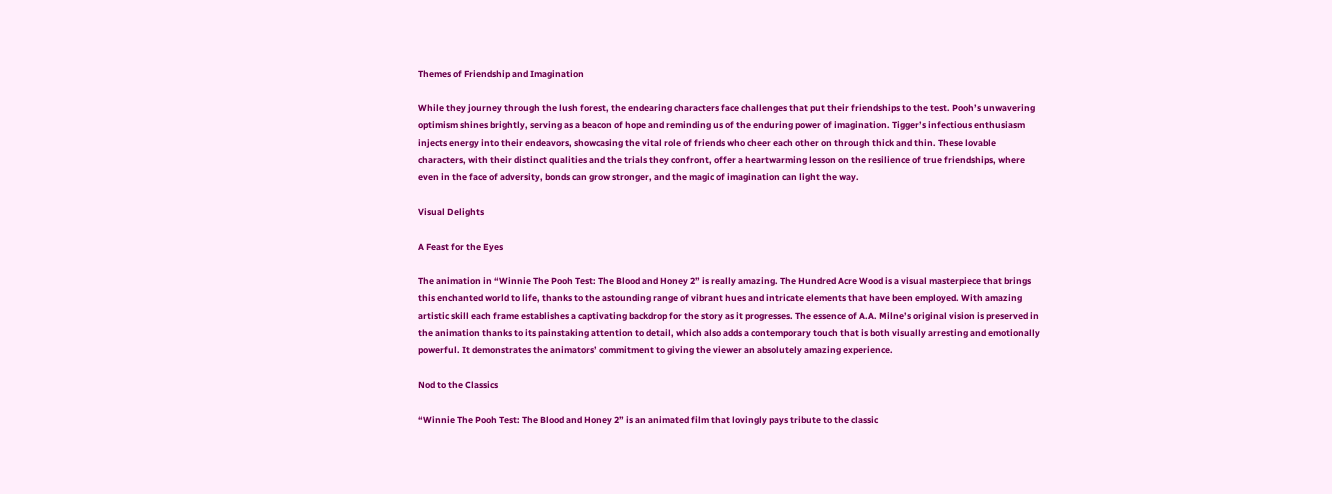Themes of Friendship and Imagination

While they journey through the lush forest, the endearing characters face challenges that put their friendships to the test. Pooh’s unwavering optimism shines brightly, serving as a beacon of hope and reminding us of the enduring power of imagination. Tigger’s infectious enthusiasm injects energy into their endeavors, showcasing the vital role of friends who cheer each other on through thick and thin. These lovable characters, with their distinct qualities and the trials they confront, offer a heartwarming lesson on the resilience of true friendships, where even in the face of adversity, bonds can grow stronger, and the magic of imagination can light the way.

Visual Delights

A Feast for the Eyes

The animation in “Winnie The Pooh Test: The Blood and Honey 2” is really amazing. The Hundred Acre Wood is a visual masterpiece that brings this enchanted world to life, thanks to the astounding range of vibrant hues and intricate elements that have been employed. With amazing artistic skill each frame establishes a captivating backdrop for the story as it progresses. The essence of A.A. Milne’s original vision is preserved in the animation thanks to its painstaking attention to detail, which also adds a contemporary touch that is both visually arresting and emotionally powerful. It demonstrates the animators’ commitment to giving the viewer an absolutely amazing experience.

Nod to the Classics

“Winnie The Pooh Test: The Blood and Honey 2” is an animated film that lovingly pays tribute to the classic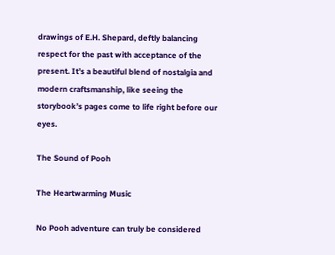drawings of E.H. Shepard, deftly balancing respect for the past with acceptance of the present. It’s a beautiful blend of nostalgia and modern craftsmanship, like seeing the storybook’s pages come to life right before our eyes.

The Sound of Pooh

The Heartwarming Music

No Pooh adventure can truly be considered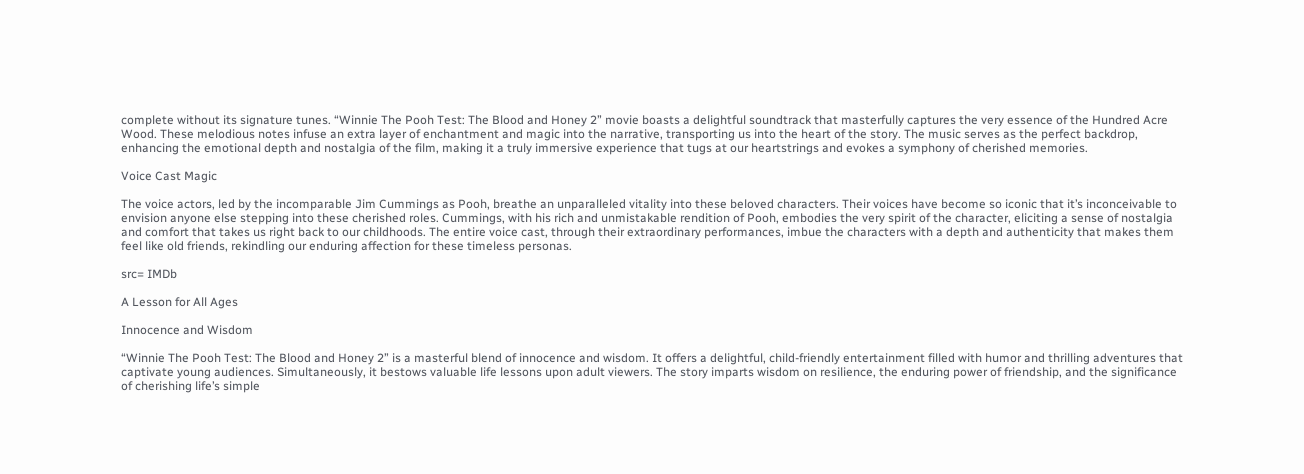complete without its signature tunes. “Winnie The Pooh Test: The Blood and Honey 2” movie boasts a delightful soundtrack that masterfully captures the very essence of the Hundred Acre Wood. These melodious notes infuse an extra layer of enchantment and magic into the narrative, transporting us into the heart of the story. The music serves as the perfect backdrop, enhancing the emotional depth and nostalgia of the film, making it a truly immersive experience that tugs at our heartstrings and evokes a symphony of cherished memories.

Voice Cast Magic

The voice actors, led by the incomparable Jim Cummings as Pooh, breathe an unparalleled vitality into these beloved characters. Their voices have become so iconic that it’s inconceivable to envision anyone else stepping into these cherished roles. Cummings, with his rich and unmistakable rendition of Pooh, embodies the very spirit of the character, eliciting a sense of nostalgia and comfort that takes us right back to our childhoods. The entire voice cast, through their extraordinary performances, imbue the characters with a depth and authenticity that makes them feel like old friends, rekindling our enduring affection for these timeless personas.

src= IMDb

A Lesson for All Ages

Innocence and Wisdom

“Winnie The Pooh Test: The Blood and Honey 2” is a masterful blend of innocence and wisdom. It offers a delightful, child-friendly entertainment filled with humor and thrilling adventures that captivate young audiences. Simultaneously, it bestows valuable life lessons upon adult viewers. The story imparts wisdom on resilience, the enduring power of friendship, and the significance of cherishing life’s simple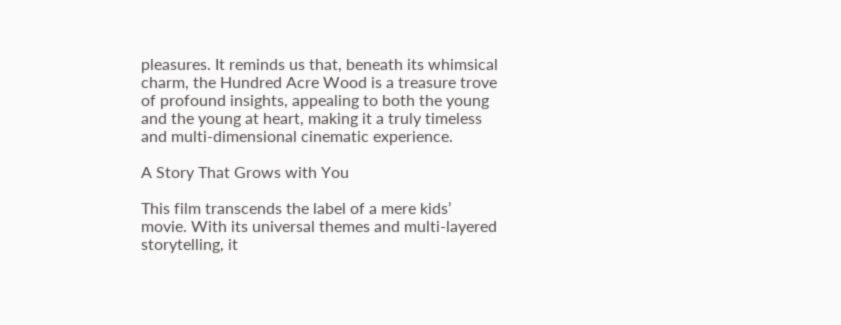pleasures. It reminds us that, beneath its whimsical charm, the Hundred Acre Wood is a treasure trove of profound insights, appealing to both the young and the young at heart, making it a truly timeless and multi-dimensional cinematic experience.

A Story That Grows with You

This film transcends the label of a mere kids’ movie. With its universal themes and multi-layered storytelling, it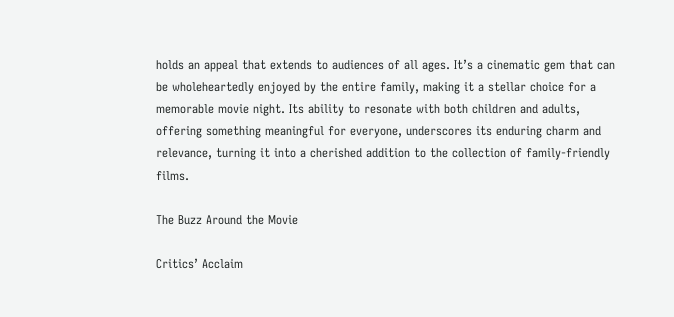holds an appeal that extends to audiences of all ages. It’s a cinematic gem that can be wholeheartedly enjoyed by the entire family, making it a stellar choice for a memorable movie night. Its ability to resonate with both children and adults, offering something meaningful for everyone, underscores its enduring charm and relevance, turning it into a cherished addition to the collection of family-friendly films.

The Buzz Around the Movie

Critics’ Acclaim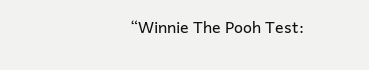“Winnie The Pooh Test: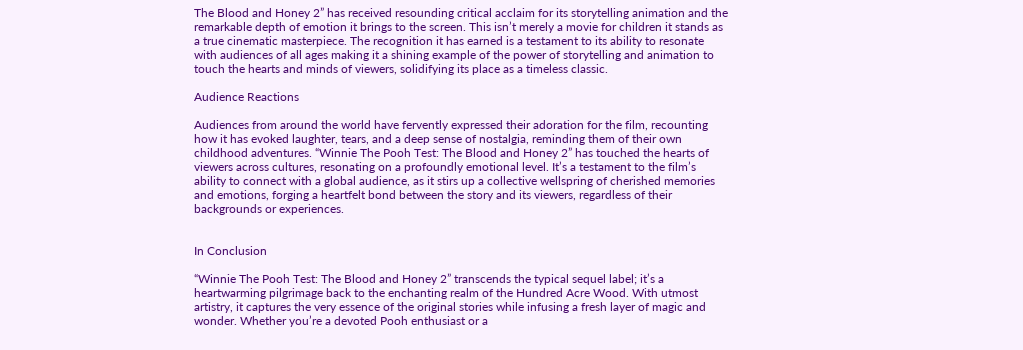The Blood and Honey 2” has received resounding critical acclaim for its storytelling animation and the remarkable depth of emotion it brings to the screen. This isn’t merely a movie for children it stands as a true cinematic masterpiece. The recognition it has earned is a testament to its ability to resonate with audiences of all ages making it a shining example of the power of storytelling and animation to touch the hearts and minds of viewers, solidifying its place as a timeless classic.

Audience Reactions

Audiences from around the world have fervently expressed their adoration for the film, recounting how it has evoked laughter, tears, and a deep sense of nostalgia, reminding them of their own childhood adventures. “Winnie The Pooh Test: The Blood and Honey 2” has touched the hearts of viewers across cultures, resonating on a profoundly emotional level. It’s a testament to the film’s ability to connect with a global audience, as it stirs up a collective wellspring of cherished memories and emotions, forging a heartfelt bond between the story and its viewers, regardless of their backgrounds or experiences.


In Conclusion

“Winnie The Pooh Test: The Blood and Honey 2” transcends the typical sequel label; it’s a heartwarming pilgrimage back to the enchanting realm of the Hundred Acre Wood. With utmost artistry, it captures the very essence of the original stories while infusing a fresh layer of magic and wonder. Whether you’re a devoted Pooh enthusiast or a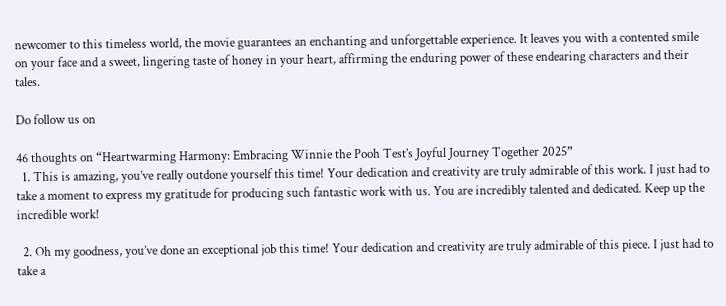newcomer to this timeless world, the movie guarantees an enchanting and unforgettable experience. It leaves you with a contented smile on your face and a sweet, lingering taste of honey in your heart, affirming the enduring power of these endearing characters and their tales.

Do follow us on

46 thoughts on “Heartwarming Harmony: Embracing Winnie the Pooh Test’s Joyful Journey Together 2025”
  1. This is amazing, you’ve really outdone yourself this time! Your dedication and creativity are truly admirable of this work. I just had to take a moment to express my gratitude for producing such fantastic work with us. You are incredibly talented and dedicated. Keep up the incredible work!

  2. Oh my goodness, you’ve done an exceptional job this time! Your dedication and creativity are truly admirable of this piece. I just had to take a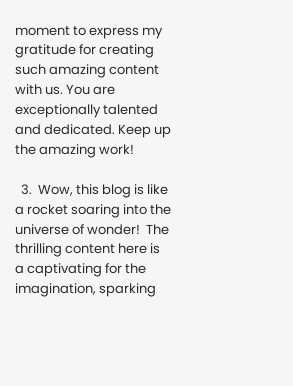moment to express my gratitude for creating such amazing content with us. You are exceptionally talented and dedicated. Keep up the amazing work!

  3.  Wow, this blog is like a rocket soaring into the universe of wonder!  The thrilling content here is a captivating for the imagination, sparking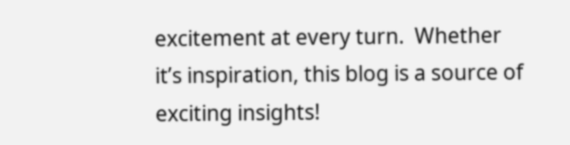excitement at every turn.  Whether it’s inspiration, this blog is a source of exciting insights!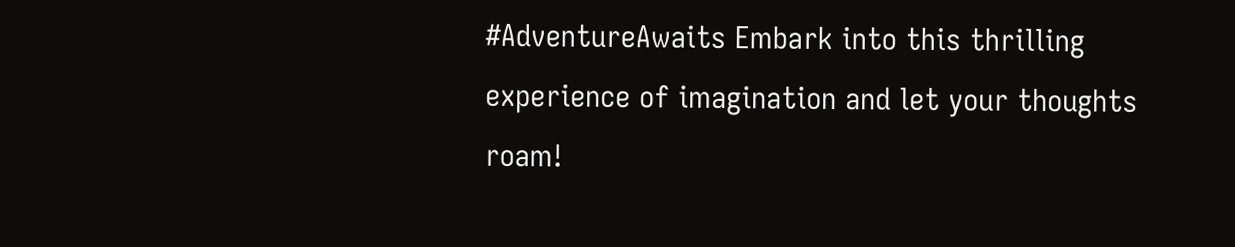#AdventureAwaits Embark into this thrilling experience of imagination and let your thoughts roam!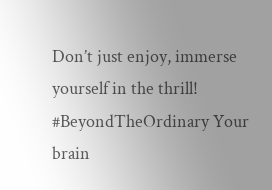Don’t just enjoy, immerse yourself in the thrill! #BeyondTheOrdinary Your brain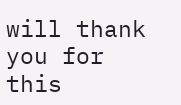will thank you for this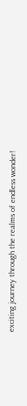exciting journey through the realms of endless wonder!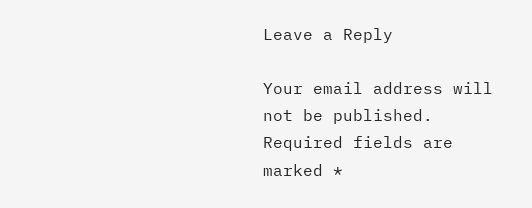Leave a Reply

Your email address will not be published. Required fields are marked *